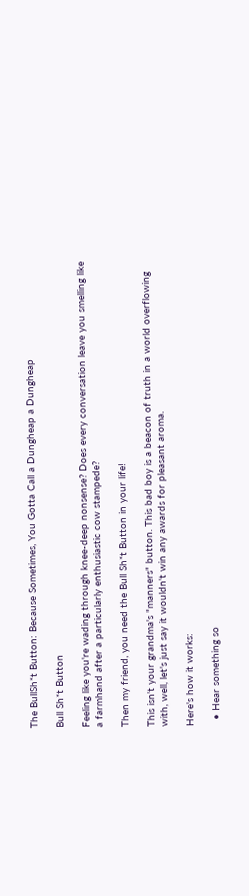The BullSh*t Button: Because Sometimes, You Gotta Call a Dungheap a Dungheap

Bull Sh*t Button

Feeling like you're wading through knee-deep nonsense? Does every conversation leave you smelling like a farmhand after a particularly enthusiastic cow stampede?

Then my friend, you need the Bull Sh*t Button in your life!

This isn't your grandma's "manners" button. This bad boy is a beacon of truth in a world overflowing with, well, let's just say it wouldn't win any awards for pleasant aroma.

Here's how it works:

  • Hear something so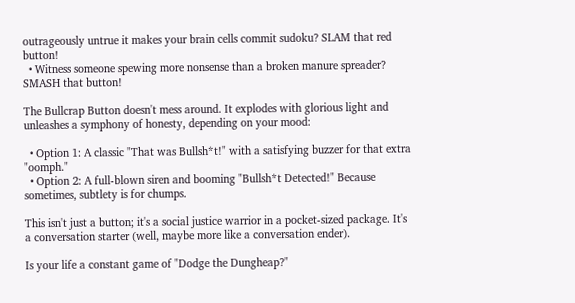outrageously untrue it makes your brain cells commit sudoku? SLAM that red button!
  • Witness someone spewing more nonsense than a broken manure spreader? SMASH that button!

The Bullcrap Button doesn't mess around. It explodes with glorious light and unleashes a symphony of honesty, depending on your mood:

  • Option 1: A classic "That was Bullsh*t!" with a satisfying buzzer for that extra "oomph."
  • Option 2: A full-blown siren and booming "Bullsh*t Detected!" Because sometimes, subtlety is for chumps.

This isn't just a button; it's a social justice warrior in a pocket-sized package. It's a conversation starter (well, maybe more like a conversation ender).

Is your life a constant game of "Dodge the Dungheap?"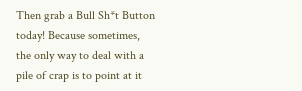Then grab a Bull Sh*t Button today! Because sometimes, the only way to deal with a pile of crap is to point at it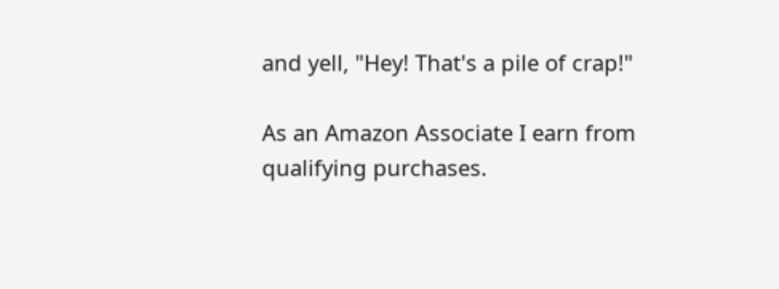and yell, "Hey! That's a pile of crap!"

As an Amazon Associate I earn from qualifying purchases.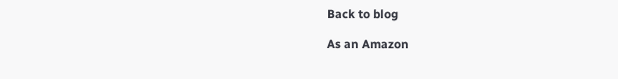Back to blog

As an Amazon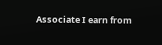Associate I earn from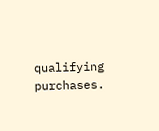qualifying purchases.